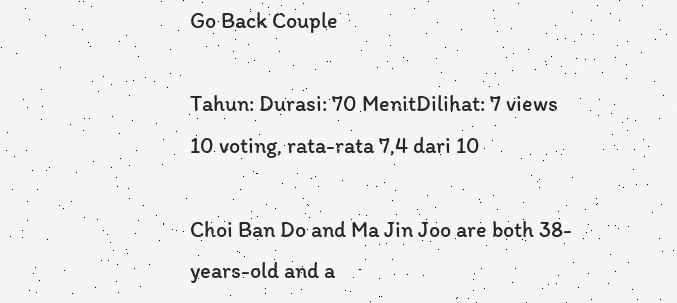Go Back Couple

Tahun: Durasi: 70 MenitDilihat: 7 views
10 voting, rata-rata 7,4 dari 10

Choi Ban Do and Ma Jin Joo are both 38-years-old and a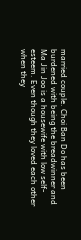married couple. Choi Ban Do has been burdened with being the breadwinner and Ma Jin Joo is a housewife with low self-esteem. Even though they loved each other when they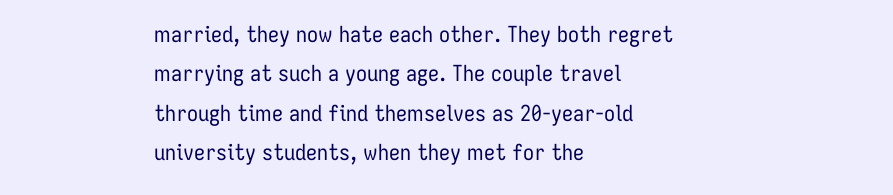married, they now hate each other. They both regret marrying at such a young age. The couple travel through time and find themselves as 20-year-old university students, when they met for the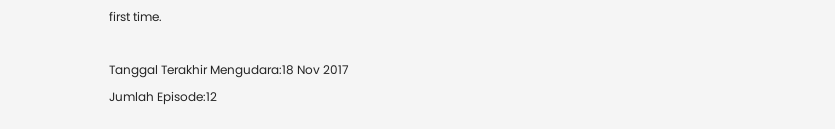first time.

Tanggal Terakhir Mengudara:18 Nov 2017
Jumlah Episode:12